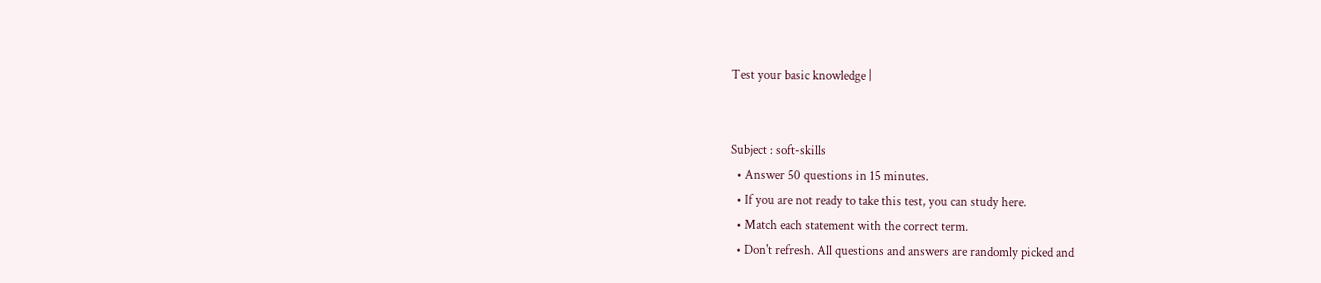Test your basic knowledge |


Subject : soft-skills
  • Answer 50 questions in 15 minutes.
  • If you are not ready to take this test, you can study here.
  • Match each statement with the correct term.
  • Don't refresh. All questions and answers are randomly picked and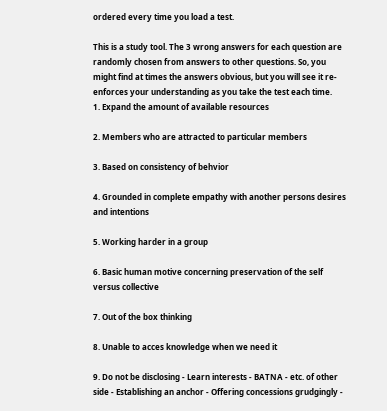ordered every time you load a test.

This is a study tool. The 3 wrong answers for each question are randomly chosen from answers to other questions. So, you might find at times the answers obvious, but you will see it re-enforces your understanding as you take the test each time.
1. Expand the amount of available resources

2. Members who are attracted to particular members

3. Based on consistency of behvior

4. Grounded in complete empathy with another persons desires and intentions

5. Working harder in a group

6. Basic human motive concerning preservation of the self versus collective

7. Out of the box thinking

8. Unable to acces knowledge when we need it

9. Do not be disclosing - Learn interests - BATNA - etc. of other side - Establishing an anchor - Offering concessions grudgingly -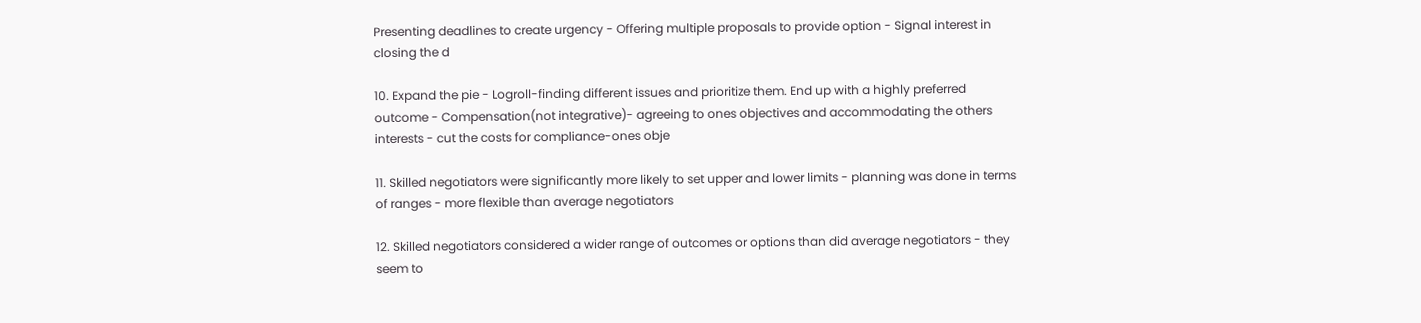Presenting deadlines to create urgency - Offering multiple proposals to provide option - Signal interest in closing the d

10. Expand the pie - Logroll-finding different issues and prioritize them. End up with a highly preferred outcome - Compensation(not integrative)- agreeing to ones objectives and accommodating the others interests - cut the costs for compliance-ones obje

11. Skilled negotiators were significantly more likely to set upper and lower limits - planning was done in terms of ranges - more flexible than average negotiators

12. Skilled negotiators considered a wider range of outcomes or options than did average negotiators - they seem to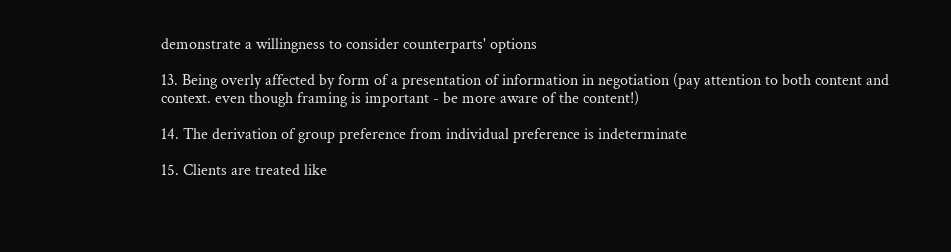demonstrate a willingness to consider counterparts' options

13. Being overly affected by form of a presentation of information in negotiation (pay attention to both content and context. even though framing is important - be more aware of the content!)

14. The derivation of group preference from individual preference is indeterminate

15. Clients are treated like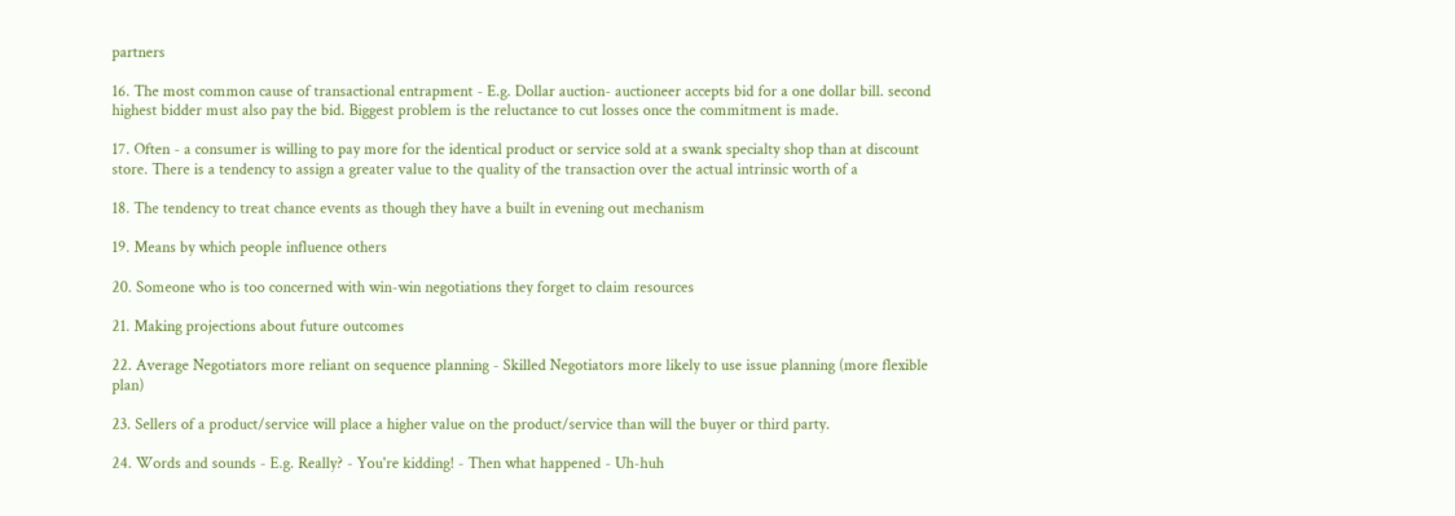partners

16. The most common cause of transactional entrapment - E.g. Dollar auction- auctioneer accepts bid for a one dollar bill. second highest bidder must also pay the bid. Biggest problem is the reluctance to cut losses once the commitment is made.

17. Often - a consumer is willing to pay more for the identical product or service sold at a swank specialty shop than at discount store. There is a tendency to assign a greater value to the quality of the transaction over the actual intrinsic worth of a

18. The tendency to treat chance events as though they have a built in evening out mechanism

19. Means by which people influence others

20. Someone who is too concerned with win-win negotiations they forget to claim resources

21. Making projections about future outcomes

22. Average Negotiators more reliant on sequence planning - Skilled Negotiators more likely to use issue planning (more flexible plan)

23. Sellers of a product/service will place a higher value on the product/service than will the buyer or third party.

24. Words and sounds - E.g. Really? - You're kidding! - Then what happened - Uh-huh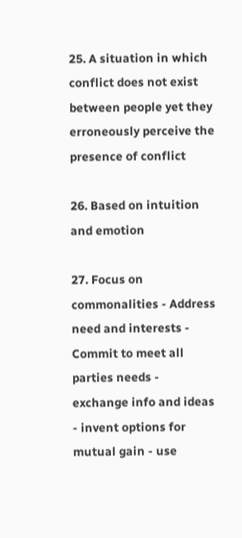25. A situation in which conflict does not exist between people yet they erroneously perceive the presence of conflict

26. Based on intuition and emotion

27. Focus on commonalities - Address need and interests - Commit to meet all parties needs - exchange info and ideas - invent options for mutual gain - use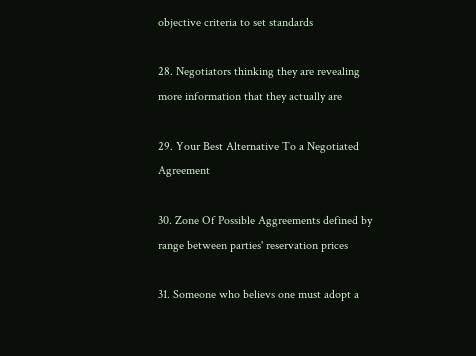objective criteria to set standards

28. Negotiators thinking they are revealing more information that they actually are

29. Your Best Alternative To a Negotiated Agreement

30. Zone Of Possible Aggreements defined by range between parties' reservation prices

31. Someone who believs one must adopt a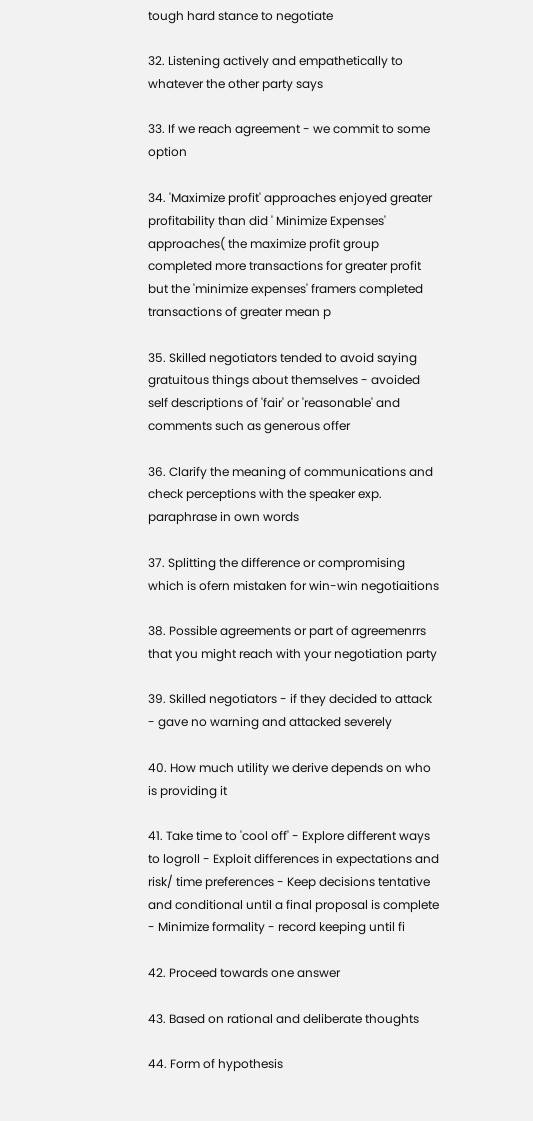tough hard stance to negotiate

32. Listening actively and empathetically to whatever the other party says

33. If we reach agreement - we commit to some option

34. 'Maximize profit' approaches enjoyed greater profitability than did ' Minimize Expenses' approaches( the maximize profit group completed more transactions for greater profit but the 'minimize expenses' framers completed transactions of greater mean p

35. Skilled negotiators tended to avoid saying gratuitous things about themselves - avoided self descriptions of 'fair' or 'reasonable' and comments such as generous offer

36. Clarify the meaning of communications and check perceptions with the speaker exp. paraphrase in own words

37. Splitting the difference or compromising which is ofern mistaken for win-win negotiaitions

38. Possible agreements or part of agreemenrrs that you might reach with your negotiation party

39. Skilled negotiators - if they decided to attack - gave no warning and attacked severely

40. How much utility we derive depends on who is providing it

41. Take time to 'cool off' - Explore different ways to logroll - Exploit differences in expectations and risk/ time preferences - Keep decisions tentative and conditional until a final proposal is complete - Minimize formality - record keeping until fi

42. Proceed towards one answer

43. Based on rational and deliberate thoughts

44. Form of hypothesis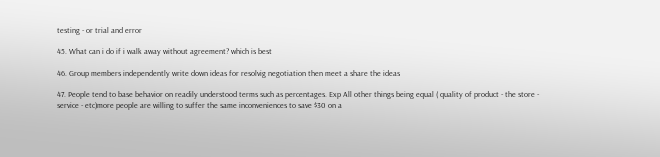testing - or trial and error

45. What can i do if i walk away without agreement? which is best

46. Group members independently write down ideas for resolvig negotiation then meet a share the ideas

47. People tend to base behavior on readily understood terms such as percentages. Exp All other things being equal ( quality of product - the store - service - etc)more people are willing to suffer the same inconveniences to save $30 on a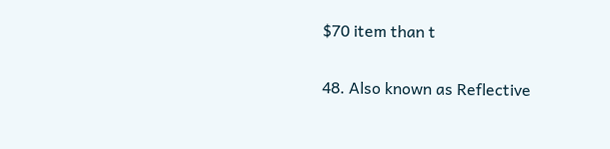$70 item than t

48. Also known as Reflective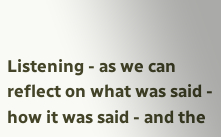Listening - as we can reflect on what was said - how it was said - and the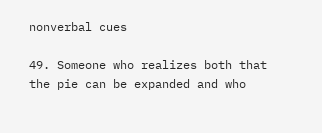nonverbal cues

49. Someone who realizes both that the pie can be expanded and who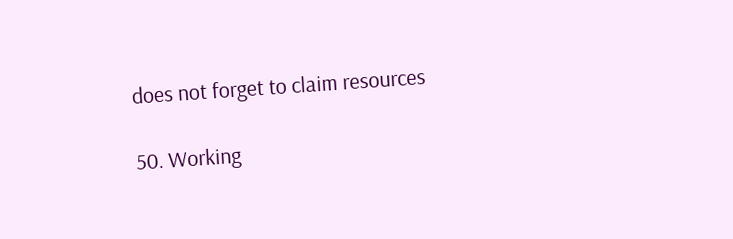does not forget to claim resources

50. Working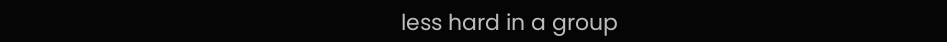less hard in a group